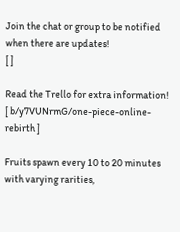Join the chat or group to be notified when there are updates!
[ ]

Read the Trello for extra information!
[ b/y7VUNrmG/one-piece-online-rebirth ]

Fruits spawn every 10 to 20 minutes with varying rarities,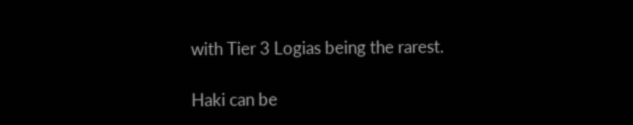with Tier 3 Logias being the rarest.

Haki can be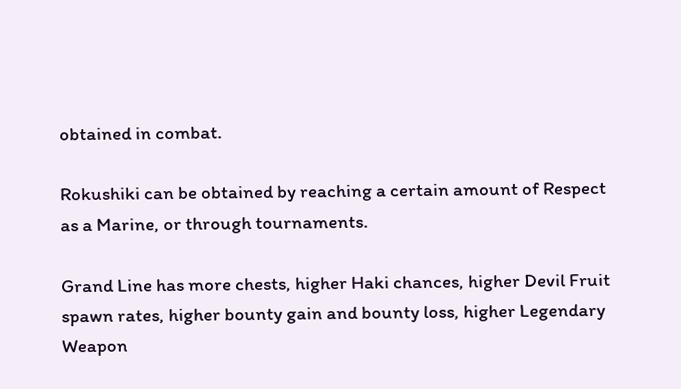obtained in combat.

Rokushiki can be obtained by reaching a certain amount of Respect as a Marine, or through tournaments.

Grand Line has more chests, higher Haki chances, higher Devil Fruit spawn rates, higher bounty gain and bounty loss, higher Legendary Weapon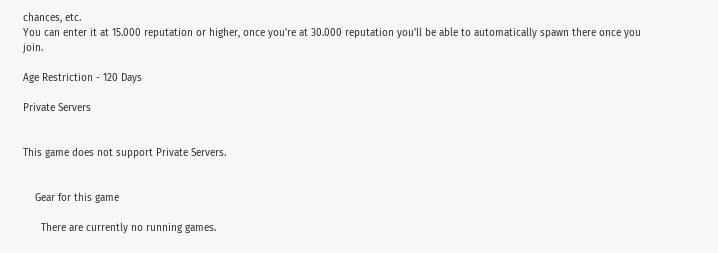chances, etc.
You can enter it at 15.000 reputation or higher, once you're at 30.000 reputation you'll be able to automatically spawn there once you join.

Age Restriction - 120 Days

Private Servers


This game does not support Private Servers.


    Gear for this game

      There are currently no running games.